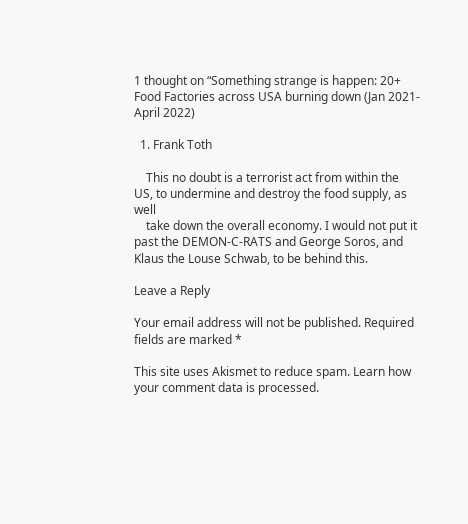1 thought on “Something strange is happen: 20+ Food Factories across USA burning down (Jan 2021-April 2022)

  1. Frank Toth

    This no doubt is a terrorist act from within the US, to undermine and destroy the food supply, as well
    take down the overall economy. I would not put it past the DEMON-C-RATS and George Soros, and Klaus the Louse Schwab, to be behind this.

Leave a Reply

Your email address will not be published. Required fields are marked *

This site uses Akismet to reduce spam. Learn how your comment data is processed.